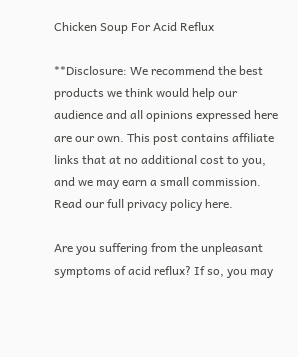Chicken Soup For Acid Reflux

**Disclosure: We recommend the best products we think would help our audience and all opinions expressed here are our own. This post contains affiliate links that at no additional cost to you, and we may earn a small commission. Read our full privacy policy here.

Are you suffering from the unpleasant symptoms of acid reflux? If so, you may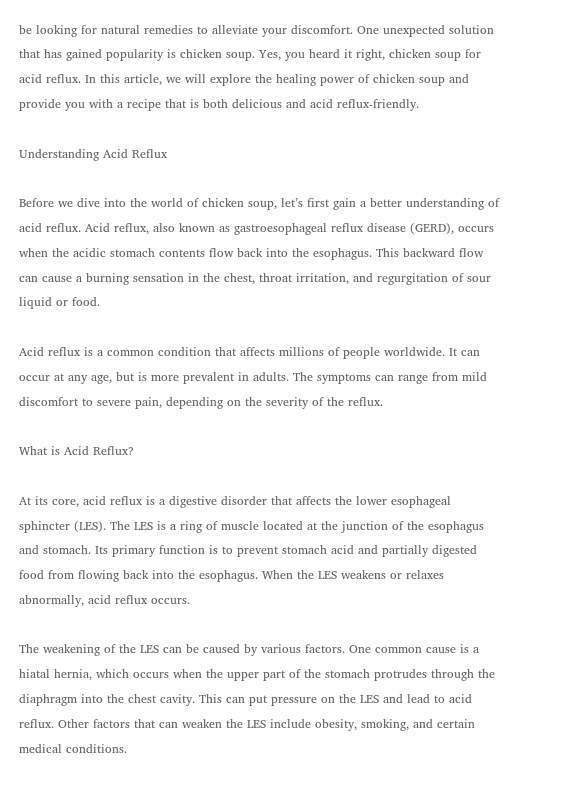be looking for natural remedies to alleviate your discomfort. One unexpected solution that has gained popularity is chicken soup. Yes, you heard it right, chicken soup for acid reflux. In this article, we will explore the healing power of chicken soup and provide you with a recipe that is both delicious and acid reflux-friendly.

Understanding Acid Reflux

Before we dive into the world of chicken soup, let’s first gain a better understanding of acid reflux. Acid reflux, also known as gastroesophageal reflux disease (GERD), occurs when the acidic stomach contents flow back into the esophagus. This backward flow can cause a burning sensation in the chest, throat irritation, and regurgitation of sour liquid or food.

Acid reflux is a common condition that affects millions of people worldwide. It can occur at any age, but is more prevalent in adults. The symptoms can range from mild discomfort to severe pain, depending on the severity of the reflux.

What is Acid Reflux?

At its core, acid reflux is a digestive disorder that affects the lower esophageal sphincter (LES). The LES is a ring of muscle located at the junction of the esophagus and stomach. Its primary function is to prevent stomach acid and partially digested food from flowing back into the esophagus. When the LES weakens or relaxes abnormally, acid reflux occurs.

The weakening of the LES can be caused by various factors. One common cause is a hiatal hernia, which occurs when the upper part of the stomach protrudes through the diaphragm into the chest cavity. This can put pressure on the LES and lead to acid reflux. Other factors that can weaken the LES include obesity, smoking, and certain medical conditions.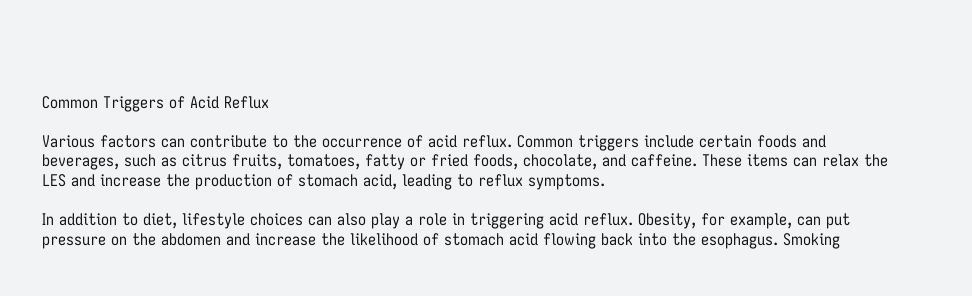Common Triggers of Acid Reflux

Various factors can contribute to the occurrence of acid reflux. Common triggers include certain foods and beverages, such as citrus fruits, tomatoes, fatty or fried foods, chocolate, and caffeine. These items can relax the LES and increase the production of stomach acid, leading to reflux symptoms.

In addition to diet, lifestyle choices can also play a role in triggering acid reflux. Obesity, for example, can put pressure on the abdomen and increase the likelihood of stomach acid flowing back into the esophagus. Smoking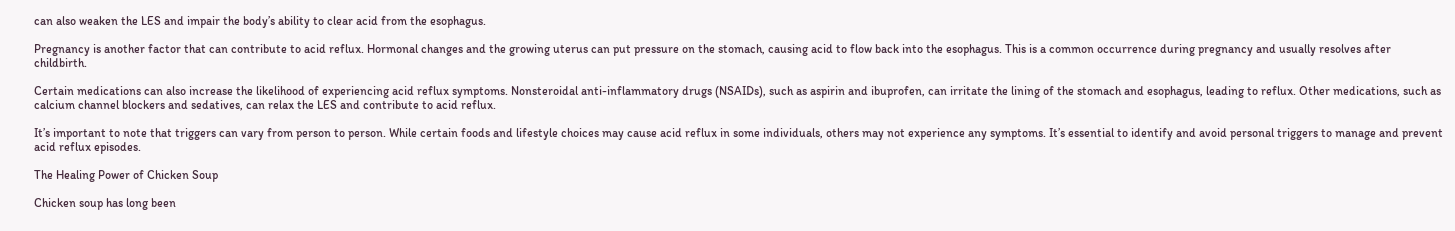can also weaken the LES and impair the body’s ability to clear acid from the esophagus.

Pregnancy is another factor that can contribute to acid reflux. Hormonal changes and the growing uterus can put pressure on the stomach, causing acid to flow back into the esophagus. This is a common occurrence during pregnancy and usually resolves after childbirth.

Certain medications can also increase the likelihood of experiencing acid reflux symptoms. Nonsteroidal anti-inflammatory drugs (NSAIDs), such as aspirin and ibuprofen, can irritate the lining of the stomach and esophagus, leading to reflux. Other medications, such as calcium channel blockers and sedatives, can relax the LES and contribute to acid reflux.

It’s important to note that triggers can vary from person to person. While certain foods and lifestyle choices may cause acid reflux in some individuals, others may not experience any symptoms. It’s essential to identify and avoid personal triggers to manage and prevent acid reflux episodes.

The Healing Power of Chicken Soup

Chicken soup has long been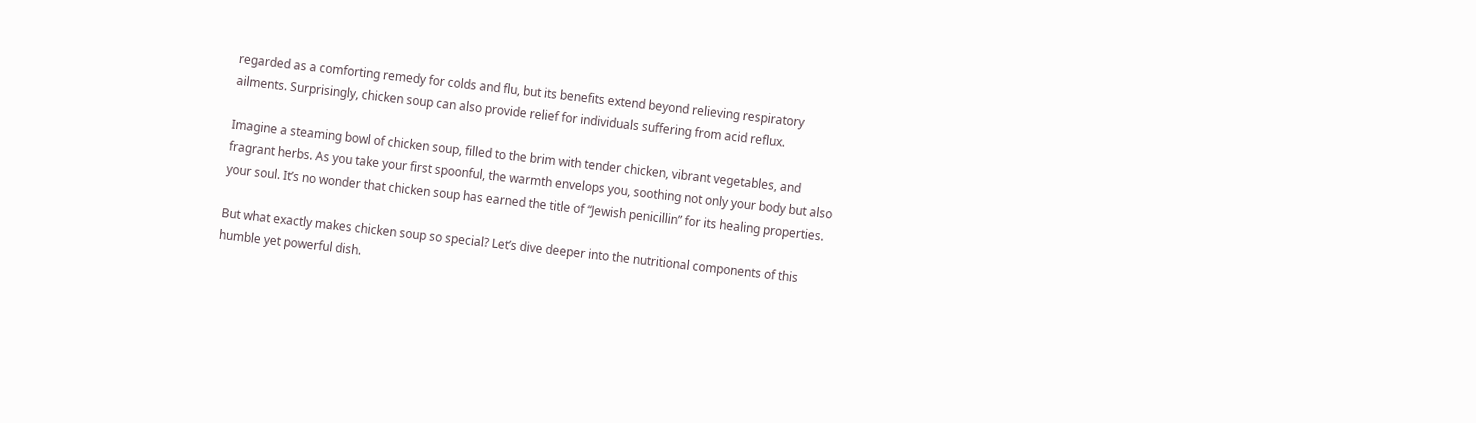regarded as a comforting remedy for colds and flu, but its benefits extend beyond relieving respiratory ailments. Surprisingly, chicken soup can also provide relief for individuals suffering from acid reflux.

Imagine a steaming bowl of chicken soup, filled to the brim with tender chicken, vibrant vegetables, and fragrant herbs. As you take your first spoonful, the warmth envelops you, soothing not only your body but also your soul. It’s no wonder that chicken soup has earned the title of “Jewish penicillin” for its healing properties.

But what exactly makes chicken soup so special? Let’s dive deeper into the nutritional components of this humble yet powerful dish.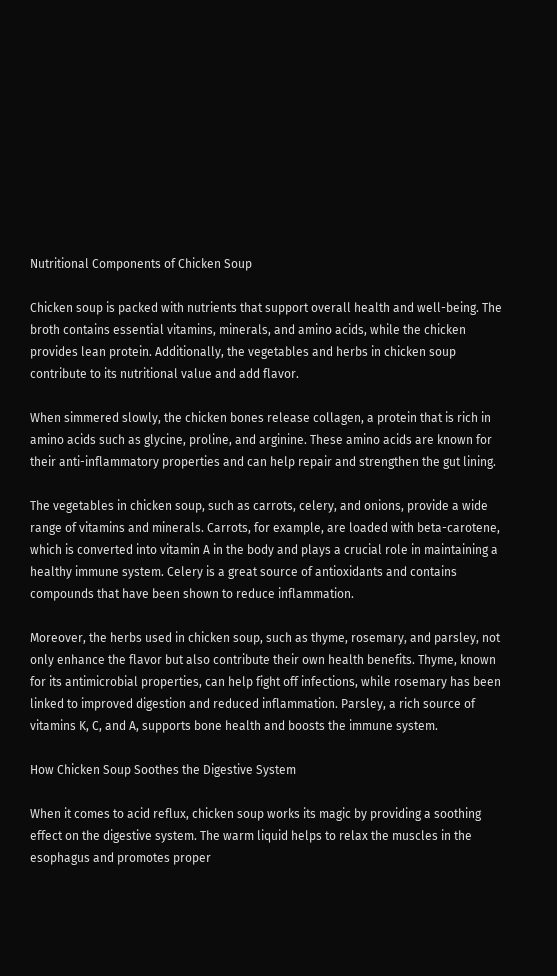Nutritional Components of Chicken Soup

Chicken soup is packed with nutrients that support overall health and well-being. The broth contains essential vitamins, minerals, and amino acids, while the chicken provides lean protein. Additionally, the vegetables and herbs in chicken soup contribute to its nutritional value and add flavor.

When simmered slowly, the chicken bones release collagen, a protein that is rich in amino acids such as glycine, proline, and arginine. These amino acids are known for their anti-inflammatory properties and can help repair and strengthen the gut lining.

The vegetables in chicken soup, such as carrots, celery, and onions, provide a wide range of vitamins and minerals. Carrots, for example, are loaded with beta-carotene, which is converted into vitamin A in the body and plays a crucial role in maintaining a healthy immune system. Celery is a great source of antioxidants and contains compounds that have been shown to reduce inflammation.

Moreover, the herbs used in chicken soup, such as thyme, rosemary, and parsley, not only enhance the flavor but also contribute their own health benefits. Thyme, known for its antimicrobial properties, can help fight off infections, while rosemary has been linked to improved digestion and reduced inflammation. Parsley, a rich source of vitamins K, C, and A, supports bone health and boosts the immune system.

How Chicken Soup Soothes the Digestive System

When it comes to acid reflux, chicken soup works its magic by providing a soothing effect on the digestive system. The warm liquid helps to relax the muscles in the esophagus and promotes proper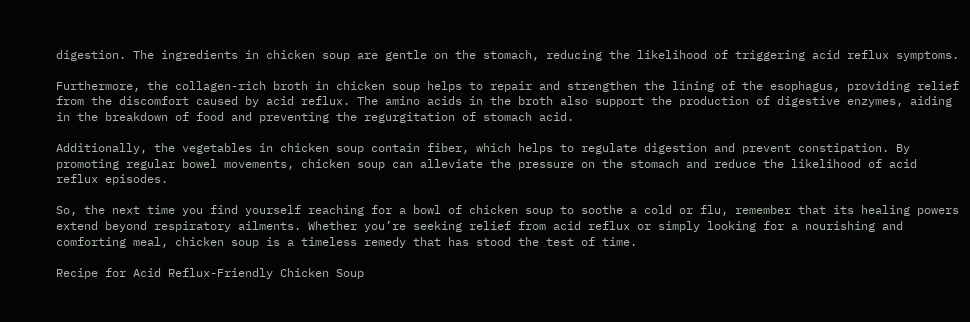digestion. The ingredients in chicken soup are gentle on the stomach, reducing the likelihood of triggering acid reflux symptoms.

Furthermore, the collagen-rich broth in chicken soup helps to repair and strengthen the lining of the esophagus, providing relief from the discomfort caused by acid reflux. The amino acids in the broth also support the production of digestive enzymes, aiding in the breakdown of food and preventing the regurgitation of stomach acid.

Additionally, the vegetables in chicken soup contain fiber, which helps to regulate digestion and prevent constipation. By promoting regular bowel movements, chicken soup can alleviate the pressure on the stomach and reduce the likelihood of acid reflux episodes.

So, the next time you find yourself reaching for a bowl of chicken soup to soothe a cold or flu, remember that its healing powers extend beyond respiratory ailments. Whether you’re seeking relief from acid reflux or simply looking for a nourishing and comforting meal, chicken soup is a timeless remedy that has stood the test of time.

Recipe for Acid Reflux-Friendly Chicken Soup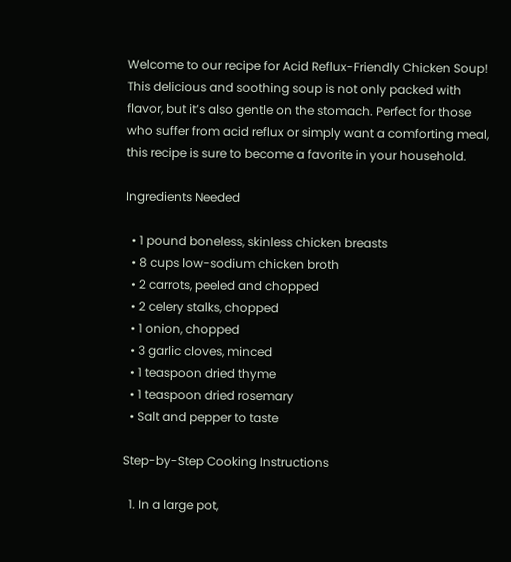Welcome to our recipe for Acid Reflux-Friendly Chicken Soup! This delicious and soothing soup is not only packed with flavor, but it’s also gentle on the stomach. Perfect for those who suffer from acid reflux or simply want a comforting meal, this recipe is sure to become a favorite in your household.

Ingredients Needed

  • 1 pound boneless, skinless chicken breasts
  • 8 cups low-sodium chicken broth
  • 2 carrots, peeled and chopped
  • 2 celery stalks, chopped
  • 1 onion, chopped
  • 3 garlic cloves, minced
  • 1 teaspoon dried thyme
  • 1 teaspoon dried rosemary
  • Salt and pepper to taste

Step-by-Step Cooking Instructions

  1. In a large pot,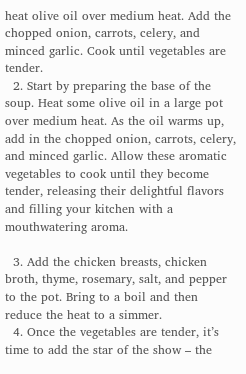heat olive oil over medium heat. Add the chopped onion, carrots, celery, and minced garlic. Cook until vegetables are tender.
  2. Start by preparing the base of the soup. Heat some olive oil in a large pot over medium heat. As the oil warms up, add in the chopped onion, carrots, celery, and minced garlic. Allow these aromatic vegetables to cook until they become tender, releasing their delightful flavors and filling your kitchen with a mouthwatering aroma.

  3. Add the chicken breasts, chicken broth, thyme, rosemary, salt, and pepper to the pot. Bring to a boil and then reduce the heat to a simmer.
  4. Once the vegetables are tender, it’s time to add the star of the show – the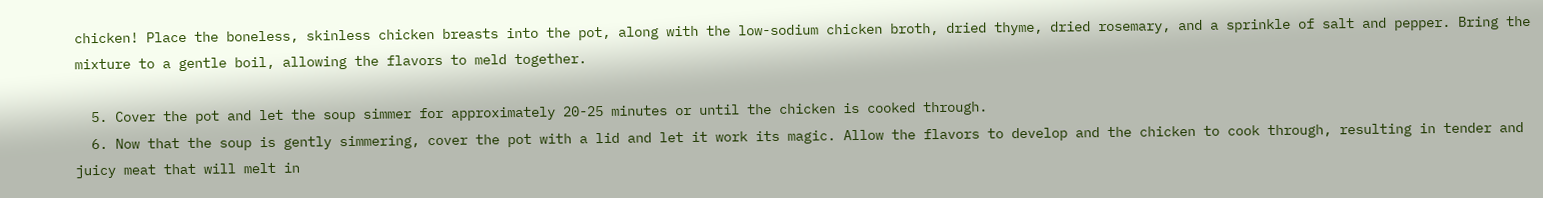chicken! Place the boneless, skinless chicken breasts into the pot, along with the low-sodium chicken broth, dried thyme, dried rosemary, and a sprinkle of salt and pepper. Bring the mixture to a gentle boil, allowing the flavors to meld together.

  5. Cover the pot and let the soup simmer for approximately 20-25 minutes or until the chicken is cooked through.
  6. Now that the soup is gently simmering, cover the pot with a lid and let it work its magic. Allow the flavors to develop and the chicken to cook through, resulting in tender and juicy meat that will melt in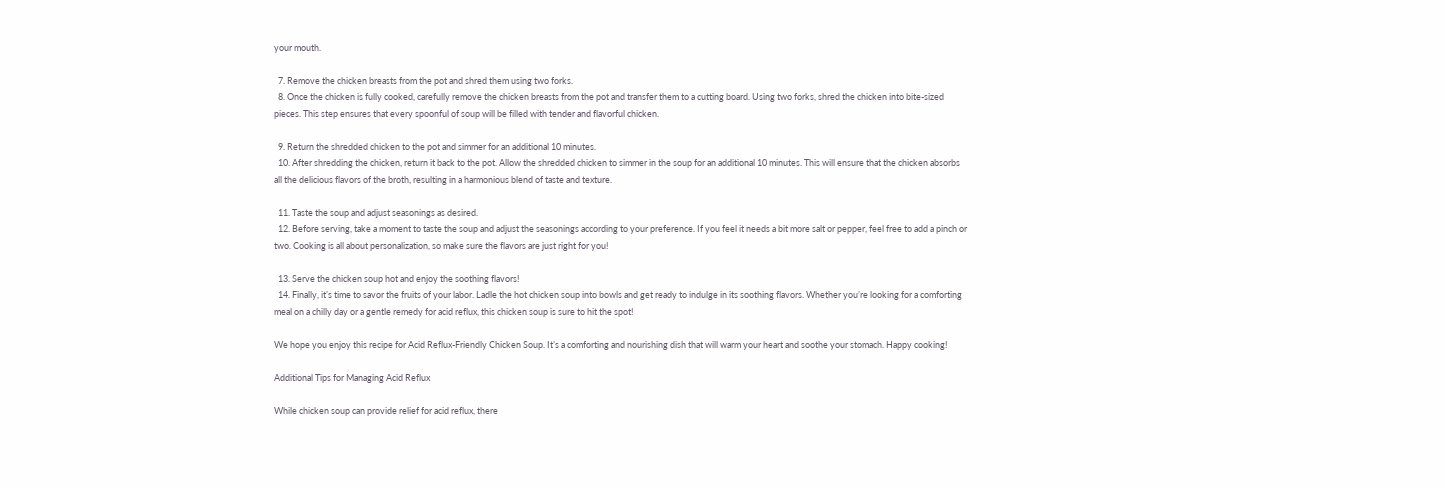your mouth.

  7. Remove the chicken breasts from the pot and shred them using two forks.
  8. Once the chicken is fully cooked, carefully remove the chicken breasts from the pot and transfer them to a cutting board. Using two forks, shred the chicken into bite-sized pieces. This step ensures that every spoonful of soup will be filled with tender and flavorful chicken.

  9. Return the shredded chicken to the pot and simmer for an additional 10 minutes.
  10. After shredding the chicken, return it back to the pot. Allow the shredded chicken to simmer in the soup for an additional 10 minutes. This will ensure that the chicken absorbs all the delicious flavors of the broth, resulting in a harmonious blend of taste and texture.

  11. Taste the soup and adjust seasonings as desired.
  12. Before serving, take a moment to taste the soup and adjust the seasonings according to your preference. If you feel it needs a bit more salt or pepper, feel free to add a pinch or two. Cooking is all about personalization, so make sure the flavors are just right for you!

  13. Serve the chicken soup hot and enjoy the soothing flavors!
  14. Finally, it’s time to savor the fruits of your labor. Ladle the hot chicken soup into bowls and get ready to indulge in its soothing flavors. Whether you’re looking for a comforting meal on a chilly day or a gentle remedy for acid reflux, this chicken soup is sure to hit the spot!

We hope you enjoy this recipe for Acid Reflux-Friendly Chicken Soup. It’s a comforting and nourishing dish that will warm your heart and soothe your stomach. Happy cooking!

Additional Tips for Managing Acid Reflux

While chicken soup can provide relief for acid reflux, there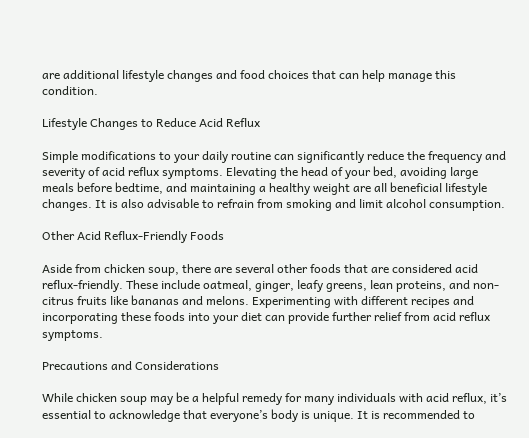are additional lifestyle changes and food choices that can help manage this condition.

Lifestyle Changes to Reduce Acid Reflux

Simple modifications to your daily routine can significantly reduce the frequency and severity of acid reflux symptoms. Elevating the head of your bed, avoiding large meals before bedtime, and maintaining a healthy weight are all beneficial lifestyle changes. It is also advisable to refrain from smoking and limit alcohol consumption.

Other Acid Reflux-Friendly Foods

Aside from chicken soup, there are several other foods that are considered acid reflux-friendly. These include oatmeal, ginger, leafy greens, lean proteins, and non-citrus fruits like bananas and melons. Experimenting with different recipes and incorporating these foods into your diet can provide further relief from acid reflux symptoms.

Precautions and Considerations

While chicken soup may be a helpful remedy for many individuals with acid reflux, it’s essential to acknowledge that everyone’s body is unique. It is recommended to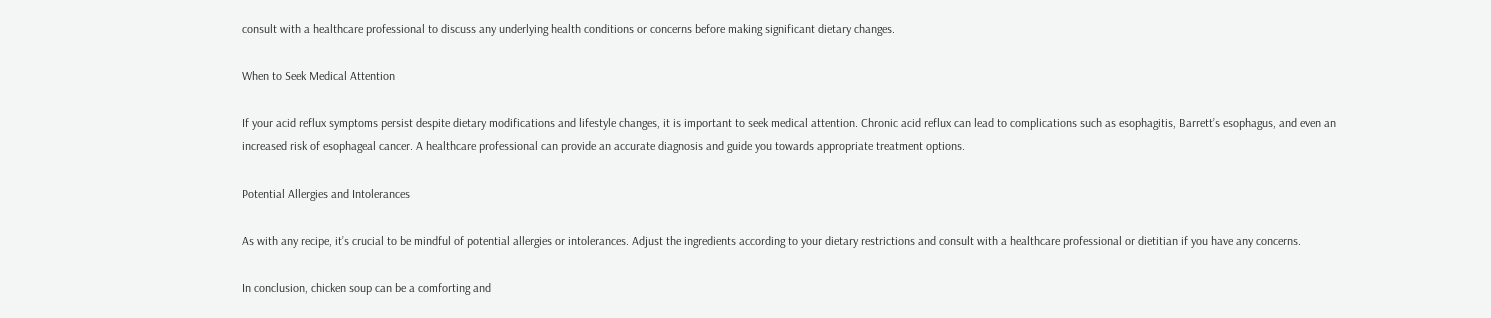consult with a healthcare professional to discuss any underlying health conditions or concerns before making significant dietary changes.

When to Seek Medical Attention

If your acid reflux symptoms persist despite dietary modifications and lifestyle changes, it is important to seek medical attention. Chronic acid reflux can lead to complications such as esophagitis, Barrett’s esophagus, and even an increased risk of esophageal cancer. A healthcare professional can provide an accurate diagnosis and guide you towards appropriate treatment options.

Potential Allergies and Intolerances

As with any recipe, it’s crucial to be mindful of potential allergies or intolerances. Adjust the ingredients according to your dietary restrictions and consult with a healthcare professional or dietitian if you have any concerns.

In conclusion, chicken soup can be a comforting and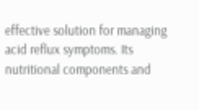effective solution for managing acid reflux symptoms. Its nutritional components and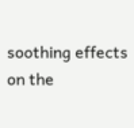soothing effects on the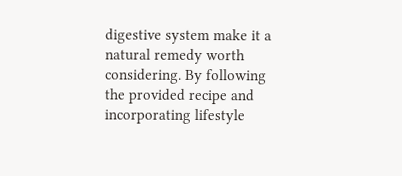digestive system make it a natural remedy worth considering. By following the provided recipe and incorporating lifestyle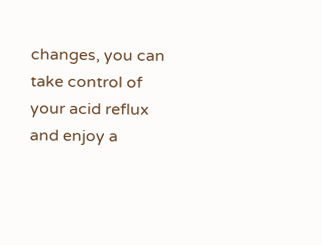changes, you can take control of your acid reflux and enjoy a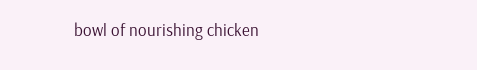bowl of nourishing chicken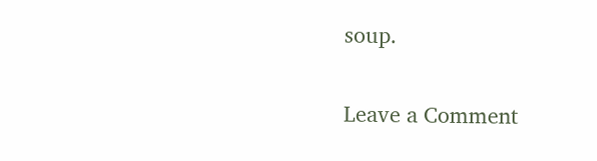soup.

Leave a Comment